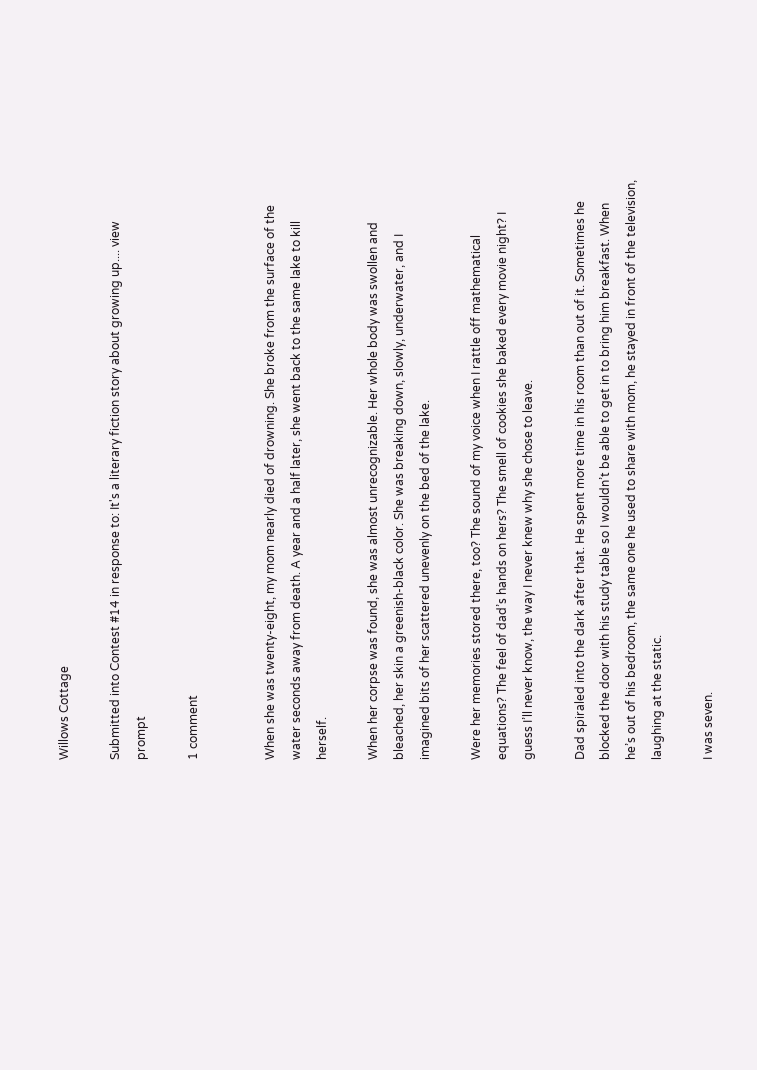Willows Cottage

Submitted into Contest #14 in response to: It's a literary fiction story about growing up.... view prompt

1 comment


When she was twenty-eight, my mom nearly died of drowning. She broke from the surface of the water seconds away from death. A year and a half later, she went back to the same lake to kill herself.

When her corpse was found, she was almost unrecognizable. Her whole body was swollen and bleached, her skin a greenish-black color. She was breaking down, slowly, underwater, and I imagined bits of her scattered unevenly on the bed of the lake.

Were her memories stored there, too? The sound of my voice when I rattle off mathematical equations? The feel of dad’s hands on hers? The smell of cookies she baked every movie night? I guess I’ll never know, the way I never knew why she chose to leave.

Dad spiraled into the dark after that. He spent more time in his room than out of it. Sometimes he blocked the door with his study table so I wouldn’t be able to get in to bring him breakfast. When he’s out of his bedroom, the same one he used to share with mom, he stayed in front of the television, laughing at the static.

I was seven.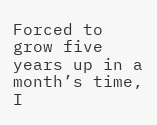Forced to grow five years up in a month’s time, I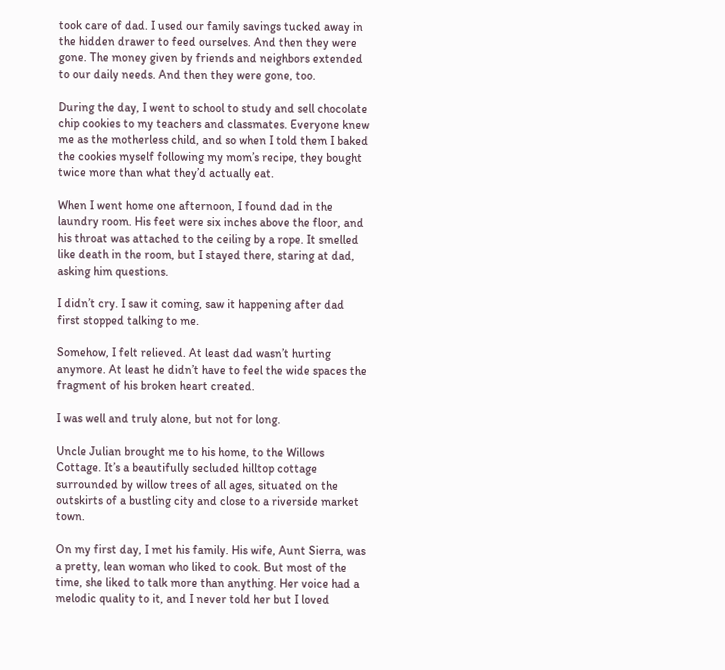took care of dad. I used our family savings tucked away in the hidden drawer to feed ourselves. And then they were gone. The money given by friends and neighbors extended to our daily needs. And then they were gone, too.

During the day, I went to school to study and sell chocolate chip cookies to my teachers and classmates. Everyone knew me as the motherless child, and so when I told them I baked the cookies myself following my mom’s recipe, they bought twice more than what they’d actually eat.

When I went home one afternoon, I found dad in the laundry room. His feet were six inches above the floor, and his throat was attached to the ceiling by a rope. It smelled like death in the room, but I stayed there, staring at dad, asking him questions.

I didn’t cry. I saw it coming, saw it happening after dad first stopped talking to me.

Somehow, I felt relieved. At least dad wasn’t hurting anymore. At least he didn’t have to feel the wide spaces the fragment of his broken heart created.

I was well and truly alone, but not for long.

Uncle Julian brought me to his home, to the Willows Cottage. It’s a beautifully secluded hilltop cottage surrounded by willow trees of all ages, situated on the outskirts of a bustling city and close to a riverside market town.

On my first day, I met his family. His wife, Aunt Sierra, was a pretty, lean woman who liked to cook. But most of the time, she liked to talk more than anything. Her voice had a melodic quality to it, and I never told her but I loved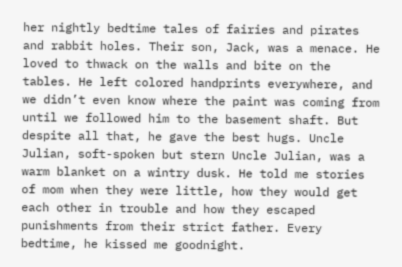her nightly bedtime tales of fairies and pirates and rabbit holes. Their son, Jack, was a menace. He loved to thwack on the walls and bite on the tables. He left colored handprints everywhere, and we didn’t even know where the paint was coming from until we followed him to the basement shaft. But despite all that, he gave the best hugs. Uncle Julian, soft-spoken but stern Uncle Julian, was a warm blanket on a wintry dusk. He told me stories of mom when they were little, how they would get each other in trouble and how they escaped punishments from their strict father. Every bedtime, he kissed me goodnight.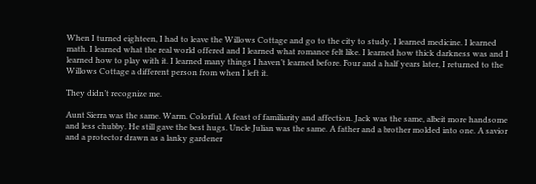When I turned eighteen, I had to leave the Willows Cottage and go to the city to study. I learned medicine. I learned math. I learned what the real world offered and I learned what romance felt like. I learned how thick darkness was and I learned how to play with it. I learned many things I haven’t learned before. Four and a half years later, I returned to the Willows Cottage a different person from when I left it.

They didn’t recognize me.

Aunt Sierra was the same. Warm. Colorful. A feast of familiarity and affection. Jack was the same, albeit more handsome and less chubby. He still gave the best hugs. Uncle Julian was the same. A father and a brother molded into one. A savior and a protector drawn as a lanky gardener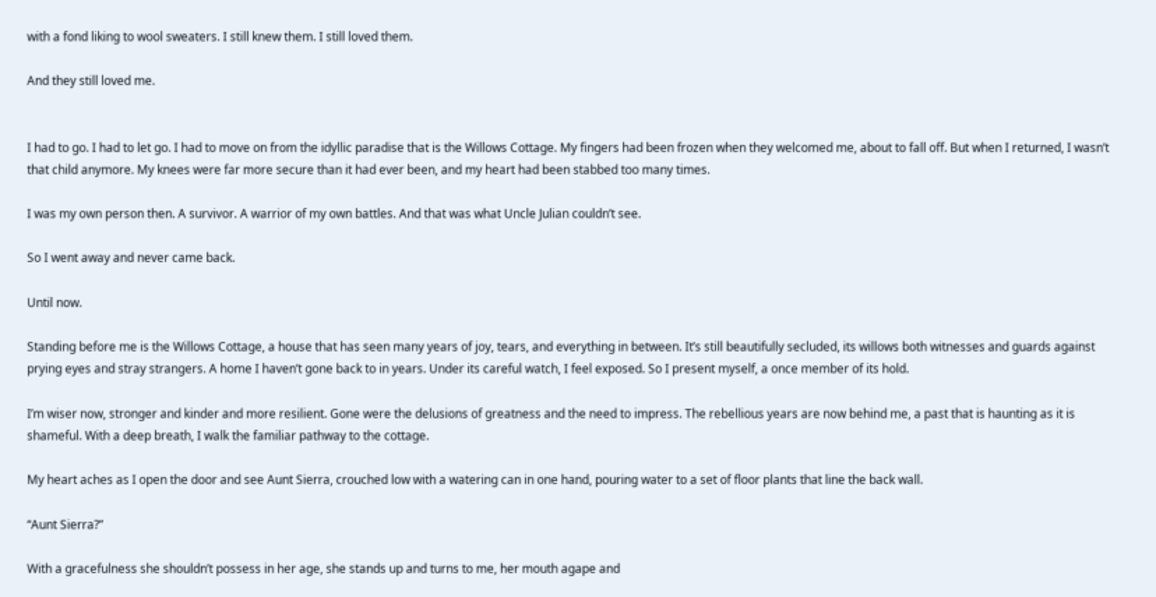with a fond liking to wool sweaters. I still knew them. I still loved them.

And they still loved me.


I had to go. I had to let go. I had to move on from the idyllic paradise that is the Willows Cottage. My fingers had been frozen when they welcomed me, about to fall off. But when I returned, I wasn’t that child anymore. My knees were far more secure than it had ever been, and my heart had been stabbed too many times.

I was my own person then. A survivor. A warrior of my own battles. And that was what Uncle Julian couldn’t see.

So I went away and never came back.

Until now.

Standing before me is the Willows Cottage, a house that has seen many years of joy, tears, and everything in between. It’s still beautifully secluded, its willows both witnesses and guards against prying eyes and stray strangers. A home I haven’t gone back to in years. Under its careful watch, I feel exposed. So I present myself, a once member of its hold.

I’m wiser now, stronger and kinder and more resilient. Gone were the delusions of greatness and the need to impress. The rebellious years are now behind me, a past that is haunting as it is shameful. With a deep breath, I walk the familiar pathway to the cottage.

My heart aches as I open the door and see Aunt Sierra, crouched low with a watering can in one hand, pouring water to a set of floor plants that line the back wall.

“Aunt Sierra?”

With a gracefulness she shouldn’t possess in her age, she stands up and turns to me, her mouth agape and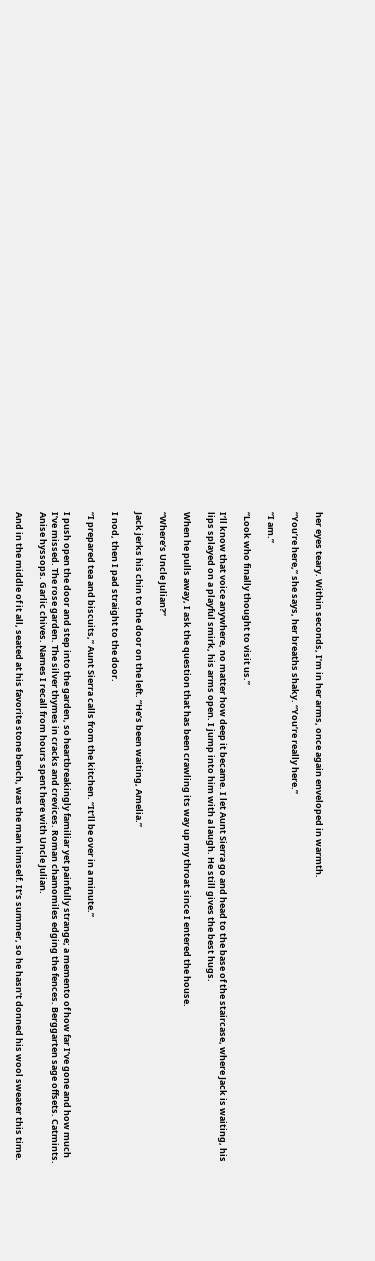her eyes teary. Within seconds, I’m in her arms, once again enveloped in warmth.

“You’re here,” she says, her breaths shaky. “You’re really here.”

“I am.”

“Look who finally thought to visit us.”

I’ll know that voice anywhere, no matter how deep it became. I let Aunt Sierra go and head to the base of the staircase, where Jack is waiting, his lips splayed on a playful smirk, his arms open. I jump into him with a laugh. He still gives the best hugs.

When he pulls away, I ask the question that has been crawling its way up my throat since I entered the house.

“Where’s Uncle Julian?”

Jack jerks his chin to the door on the left. “He’s been waiting, Amelia.”

I nod, then I pad straight to the door.

“I prepared tea and biscuits,” Aunt Sierra calls from the kitchen. “It’ll be over in a minute.”

I push open the door and step into the garden, so heartbreakingly familiar yet painfully strange; a memento of how far I’ve gone and how much I’ve missed. The rose garden. The silver thymes in cracks and crevices. Roman chamomiles edging the fences. Berggarten sage offsets. Catmints. Anise hyssops. Garlic chives. Names I recall from hours spent here with Uncle Julian.

And in the middle of it all, seated at his favorite stone bench, was the man himself. It’s summer, so he hasn’t donned his wool sweater this time.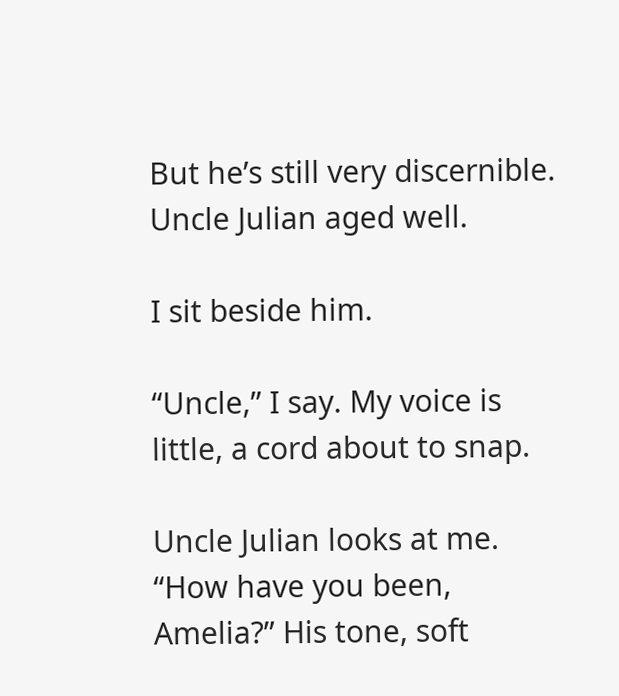But he’s still very discernible. Uncle Julian aged well.

I sit beside him.

“Uncle,” I say. My voice is little, a cord about to snap.

Uncle Julian looks at me. “How have you been, Amelia?” His tone, soft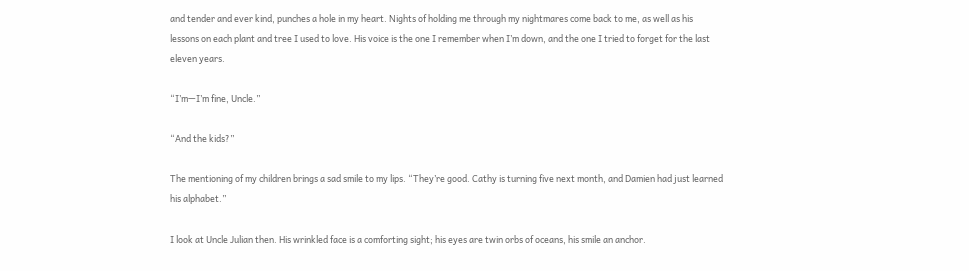and tender and ever kind, punches a hole in my heart. Nights of holding me through my nightmares come back to me, as well as his lessons on each plant and tree I used to love. His voice is the one I remember when I’m down, and the one I tried to forget for the last eleven years.

“I’m—I’m fine, Uncle.”

“And the kids?”

The mentioning of my children brings a sad smile to my lips. “They’re good. Cathy is turning five next month, and Damien had just learned his alphabet.”

I look at Uncle Julian then. His wrinkled face is a comforting sight; his eyes are twin orbs of oceans, his smile an anchor.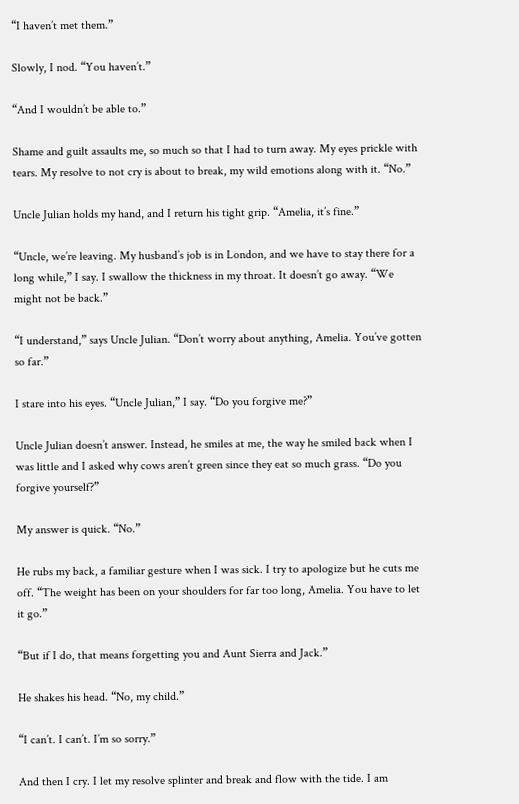“I haven’t met them.”

Slowly, I nod. “You haven’t.”

“And I wouldn’t be able to.”

Shame and guilt assaults me, so much so that I had to turn away. My eyes prickle with tears. My resolve to not cry is about to break, my wild emotions along with it. “No.”

Uncle Julian holds my hand, and I return his tight grip. “Amelia, it’s fine.”

“Uncle, we’re leaving. My husband’s job is in London, and we have to stay there for a long while,” I say. I swallow the thickness in my throat. It doesn’t go away. “We might not be back.”

“I understand,” says Uncle Julian. “Don’t worry about anything, Amelia. You’ve gotten so far.”

I stare into his eyes. “Uncle Julian,” I say. “Do you forgive me?”

Uncle Julian doesn’t answer. Instead, he smiles at me, the way he smiled back when I was little and I asked why cows aren’t green since they eat so much grass. “Do you forgive yourself?”

My answer is quick. “No.”

He rubs my back, a familiar gesture when I was sick. I try to apologize but he cuts me off. “The weight has been on your shoulders for far too long, Amelia. You have to let it go.”

“But if I do, that means forgetting you and Aunt Sierra and Jack.”

He shakes his head. “No, my child.”

“I can’t. I can’t. I’m so sorry.”

And then I cry. I let my resolve splinter and break and flow with the tide. I am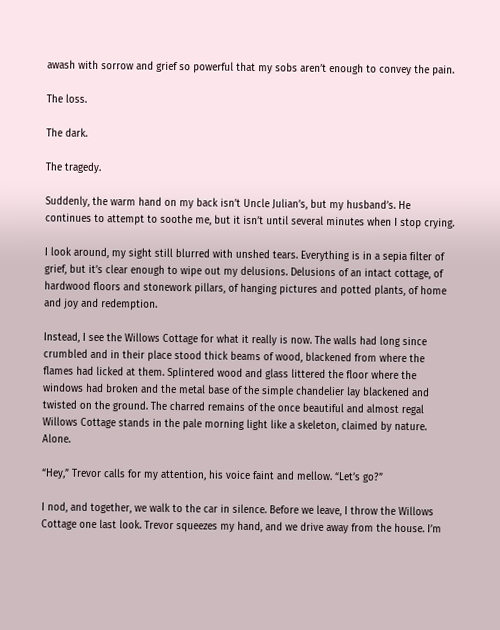awash with sorrow and grief so powerful that my sobs aren’t enough to convey the pain.

The loss.

The dark.

The tragedy.

Suddenly, the warm hand on my back isn’t Uncle Julian’s, but my husband’s. He continues to attempt to soothe me, but it isn’t until several minutes when I stop crying.

I look around, my sight still blurred with unshed tears. Everything is in a sepia filter of grief, but it’s clear enough to wipe out my delusions. Delusions of an intact cottage, of hardwood floors and stonework pillars, of hanging pictures and potted plants, of home and joy and redemption.

Instead, I see the Willows Cottage for what it really is now. The walls had long since crumbled and in their place stood thick beams of wood, blackened from where the flames had licked at them. Splintered wood and glass littered the floor where the windows had broken and the metal base of the simple chandelier lay blackened and twisted on the ground. The charred remains of the once beautiful and almost regal Willows Cottage stands in the pale morning light like a skeleton, claimed by nature. Alone.

“Hey,” Trevor calls for my attention, his voice faint and mellow. “Let’s go?”

I nod, and together, we walk to the car in silence. Before we leave, I throw the Willows Cottage one last look. Trevor squeezes my hand, and we drive away from the house. I’m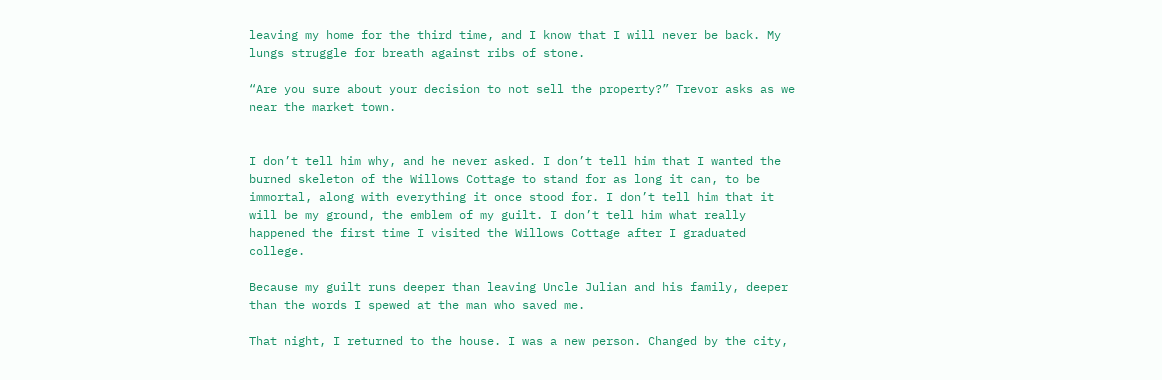leaving my home for the third time, and I know that I will never be back. My lungs struggle for breath against ribs of stone.

“Are you sure about your decision to not sell the property?” Trevor asks as we near the market town.


I don’t tell him why, and he never asked. I don’t tell him that I wanted the burned skeleton of the Willows Cottage to stand for as long it can, to be immortal, along with everything it once stood for. I don’t tell him that it will be my ground, the emblem of my guilt. I don’t tell him what really happened the first time I visited the Willows Cottage after I graduated college.

Because my guilt runs deeper than leaving Uncle Julian and his family, deeper than the words I spewed at the man who saved me.

That night, I returned to the house. I was a new person. Changed by the city,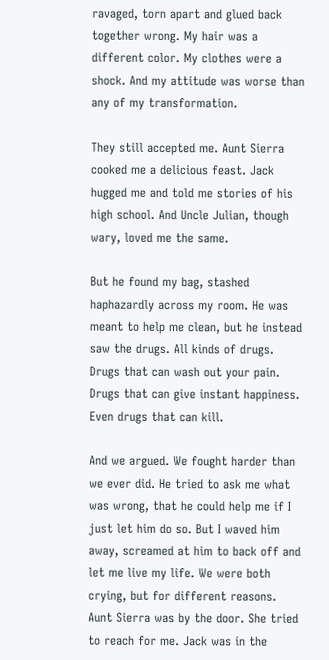ravaged, torn apart and glued back together wrong. My hair was a different color. My clothes were a shock. And my attitude was worse than any of my transformation.

They still accepted me. Aunt Sierra cooked me a delicious feast. Jack hugged me and told me stories of his high school. And Uncle Julian, though wary, loved me the same.

But he found my bag, stashed haphazardly across my room. He was meant to help me clean, but he instead saw the drugs. All kinds of drugs. Drugs that can wash out your pain. Drugs that can give instant happiness. Even drugs that can kill.

And we argued. We fought harder than we ever did. He tried to ask me what was wrong, that he could help me if I just let him do so. But I waved him away, screamed at him to back off and let me live my life. We were both crying, but for different reasons. Aunt Sierra was by the door. She tried to reach for me. Jack was in the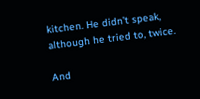kitchen. He didn’t speak, although he tried to, twice.

And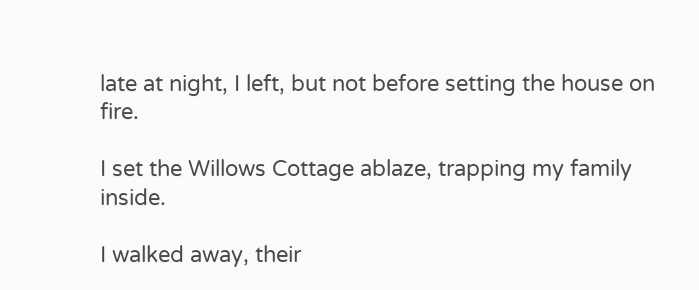late at night, I left, but not before setting the house on fire.

I set the Willows Cottage ablaze, trapping my family inside.

I walked away, their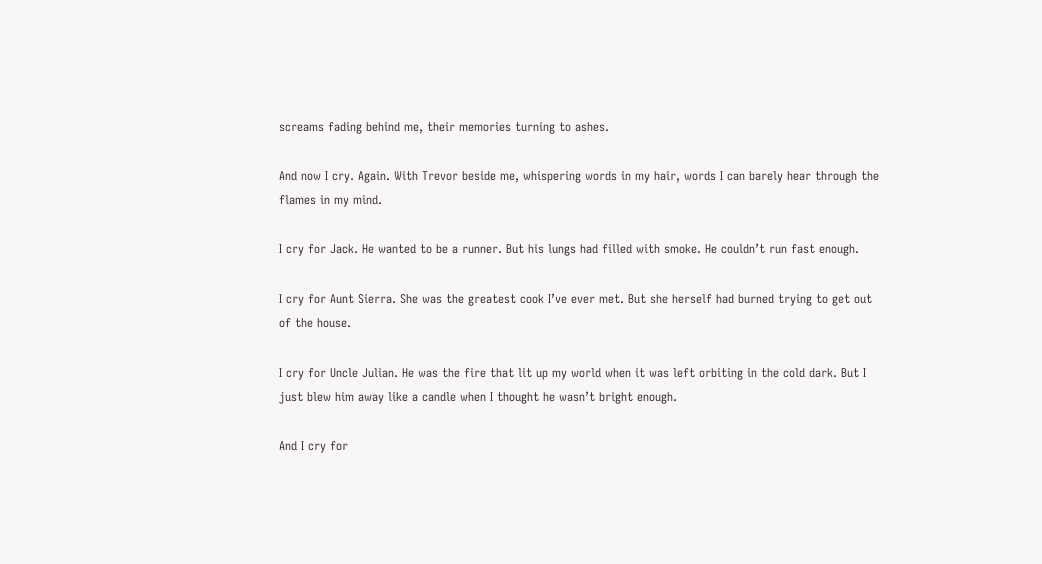screams fading behind me, their memories turning to ashes.

And now I cry. Again. With Trevor beside me, whispering words in my hair, words I can barely hear through the flames in my mind.

I cry for Jack. He wanted to be a runner. But his lungs had filled with smoke. He couldn’t run fast enough.

I cry for Aunt Sierra. She was the greatest cook I’ve ever met. But she herself had burned trying to get out of the house.

I cry for Uncle Julian. He was the fire that lit up my world when it was left orbiting in the cold dark. But I just blew him away like a candle when I thought he wasn’t bright enough.

And I cry for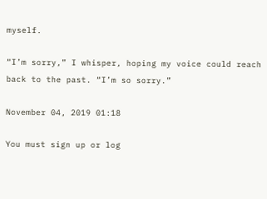myself.

“I’m sorry,” I whisper, hoping my voice could reach back to the past. “I’m so sorry.”

November 04, 2019 01:18

You must sign up or log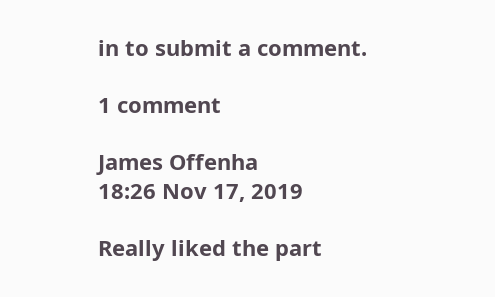in to submit a comment.

1 comment

James Offenha
18:26 Nov 17, 2019

Really liked the part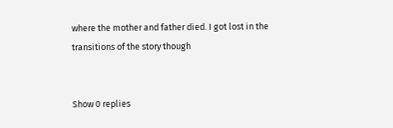where the mother and father died. I got lost in the transitions of the story though


Show 0 replies